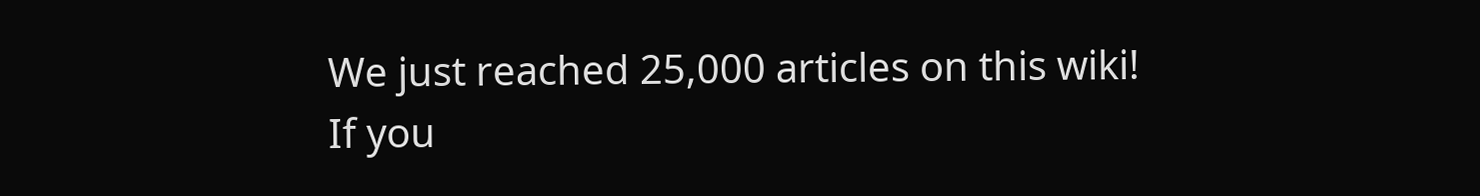We just reached 25,000 articles on this wiki!
If you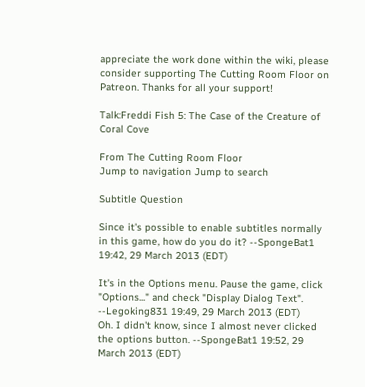appreciate the work done within the wiki, please consider supporting The Cutting Room Floor on Patreon. Thanks for all your support!

Talk:Freddi Fish 5: The Case of the Creature of Coral Cove

From The Cutting Room Floor
Jump to navigation Jump to search

Subtitle Question

Since it's possible to enable subtitles normally in this game, how do you do it? --SpongeBat1 19:42, 29 March 2013 (EDT)

It's in the Options menu. Pause the game, click "Options..." and check "Display Dialog Text". --Legoking831 19:49, 29 March 2013 (EDT)
Oh. I didn't know, since I almost never clicked the options button. --SpongeBat1 19:52, 29 March 2013 (EDT)